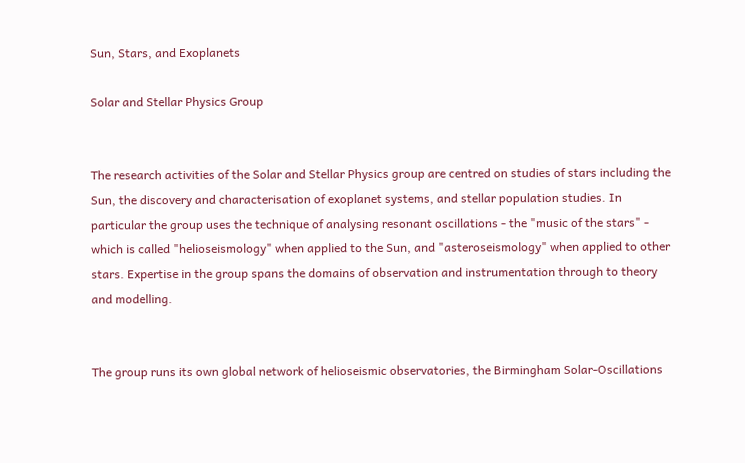Sun, Stars, and Exoplanets

Solar and Stellar Physics Group


The research activities of the Solar and Stellar Physics group are centred on studies of stars including the Sun, the discovery and characterisation of exoplanet systems, and stellar population studies. In particular the group uses the technique of analysing resonant oscillations - the "music of the stars" - which is called "helioseismology" when applied to the Sun, and "asteroseismology" when applied to other stars. Expertise in the group spans the domains of observation and instrumentation through to theory and modelling.


The group runs its own global network of helioseismic observatories, the Birmingham Solar-Oscillations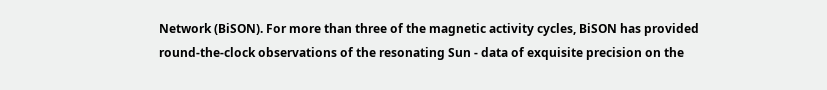Network (BiSON). For more than three of the magnetic activity cycles, BiSON has provided round-the-clock observations of the resonating Sun - data of exquisite precision on the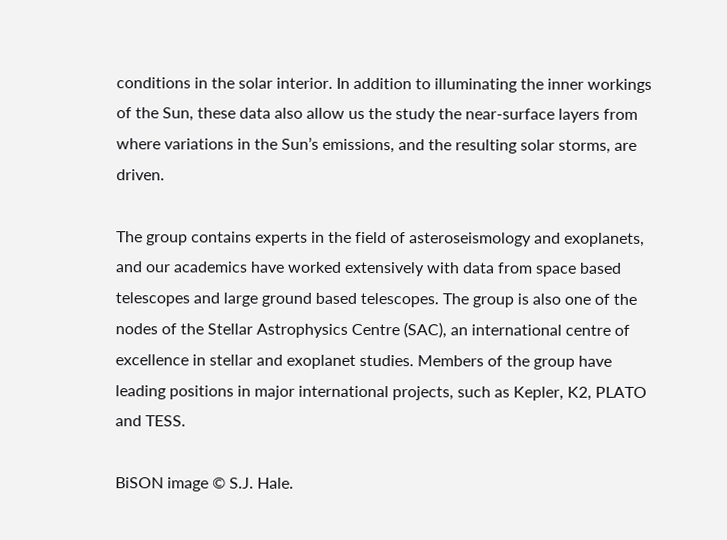conditions in the solar interior. In addition to illuminating the inner workings of the Sun, these data also allow us the study the near-surface layers from where variations in the Sun’s emissions, and the resulting solar storms, are driven.

The group contains experts in the field of asteroseismology and exoplanets, and our academics have worked extensively with data from space based telescopes and large ground based telescopes. The group is also one of the nodes of the Stellar Astrophysics Centre (SAC), an international centre of excellence in stellar and exoplanet studies. Members of the group have leading positions in major international projects, such as Kepler, K2, PLATO and TESS.

BiSON image © S.J. Hale.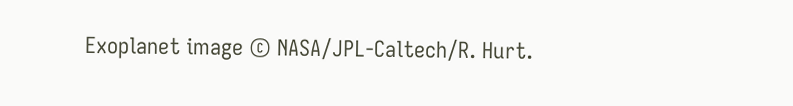Exoplanet image © NASA/JPL-Caltech/R. Hurt.